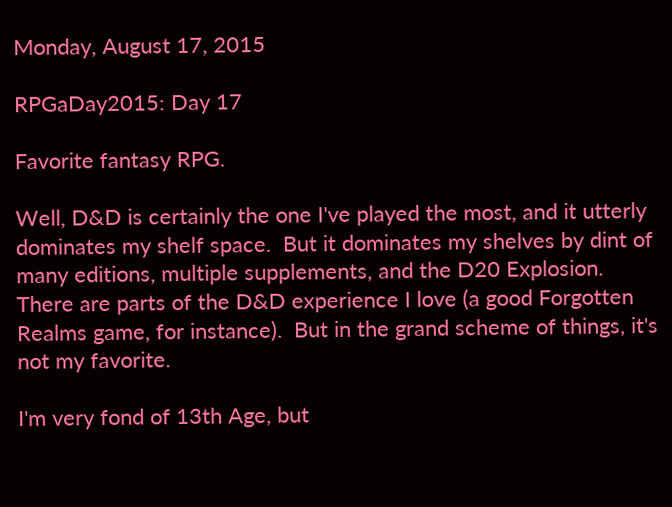Monday, August 17, 2015

RPGaDay2015: Day 17

Favorite fantasy RPG.

Well, D&D is certainly the one I've played the most, and it utterly dominates my shelf space.  But it dominates my shelves by dint of many editions, multiple supplements, and the D20 Explosion. There are parts of the D&D experience I love (a good Forgotten Realms game, for instance).  But in the grand scheme of things, it's not my favorite.

I'm very fond of 13th Age, but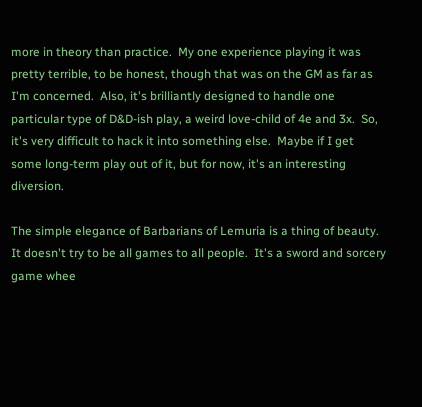more in theory than practice.  My one experience playing it was pretty terrible, to be honest, though that was on the GM as far as I'm concerned.  Also, it's brilliantly designed to handle one particular type of D&D-ish play, a weird love-child of 4e and 3x.  So, it's very difficult to hack it into something else.  Maybe if I get some long-term play out of it, but for now, it's an interesting diversion.

The simple elegance of Barbarians of Lemuria is a thing of beauty.  It doesn't try to be all games to all people.  It's a sword and sorcery game whee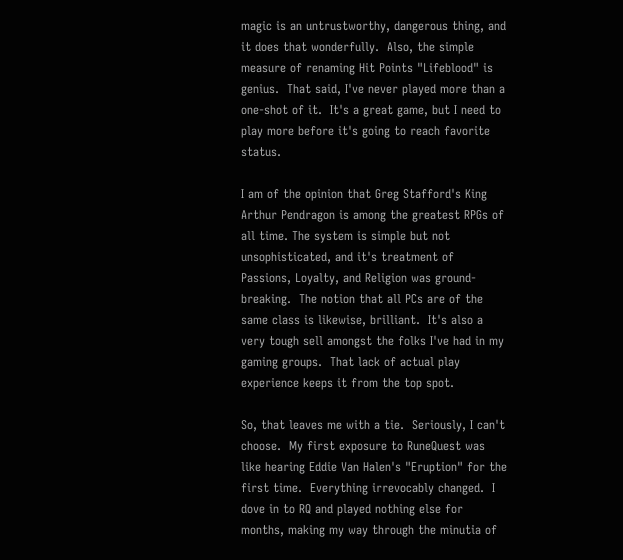magic is an untrustworthy, dangerous thing, and it does that wonderfully.  Also, the simple measure of renaming Hit Points "Lifeblood" is genius.  That said, I've never played more than a one-shot of it.  It's a great game, but I need to play more before it's going to reach favorite status.

I am of the opinion that Greg Stafford's King Arthur Pendragon is among the greatest RPGs of all time. The system is simple but not unsophisticated, and it's treatment of Passions, Loyalty, and Religion was ground-breaking.  The notion that all PCs are of the same class is likewise, brilliant.  It's also a very tough sell amongst the folks I've had in my gaming groups.  That lack of actual play experience keeps it from the top spot.

So, that leaves me with a tie.  Seriously, I can't choose.  My first exposure to RuneQuest was like hearing Eddie Van Halen's "Eruption" for the first time.  Everything irrevocably changed.  I dove in to RQ and played nothing else for months, making my way through the minutia of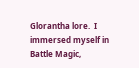Glorantha lore.  I immersed myself in Battle Magic,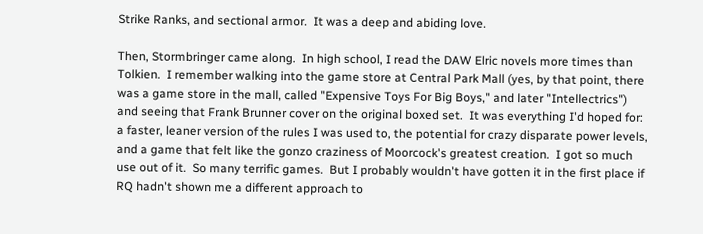Strike Ranks, and sectional armor.  It was a deep and abiding love.

Then, Stormbringer came along.  In high school, I read the DAW Elric novels more times than Tolkien.  I remember walking into the game store at Central Park Mall (yes, by that point, there was a game store in the mall, called "Expensive Toys For Big Boys," and later "Intellectrics") and seeing that Frank Brunner cover on the original boxed set.  It was everything I'd hoped for: a faster, leaner version of the rules I was used to, the potential for crazy disparate power levels, and a game that felt like the gonzo craziness of Moorcock's greatest creation.  I got so much use out of it.  So many terrific games.  But I probably wouldn't have gotten it in the first place if RQ hadn't shown me a different approach to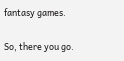fantasy games.

So, there you go.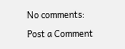No comments:

Post a Comment